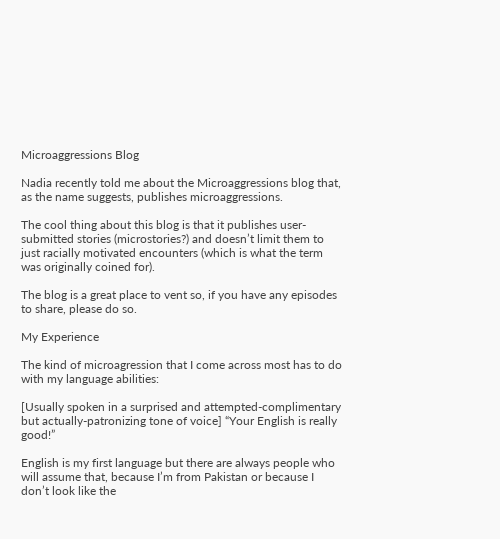Microaggressions Blog

Nadia recently told me about the Microaggressions blog that, as the name suggests, publishes microaggressions.

The cool thing about this blog is that it publishes user-submitted stories (microstories?) and doesn’t limit them to just racially motivated encounters (which is what the term was originally coined for).

The blog is a great place to vent so, if you have any episodes to share, please do so.

My Experience

The kind of microagression that I come across most has to do with my language abilities:

[Usually spoken in a surprised and attempted-complimentary but actually-patronizing tone of voice] “Your English is really good!”

English is my first language but there are always people who will assume that, because I’m from Pakistan or because I don’t look like the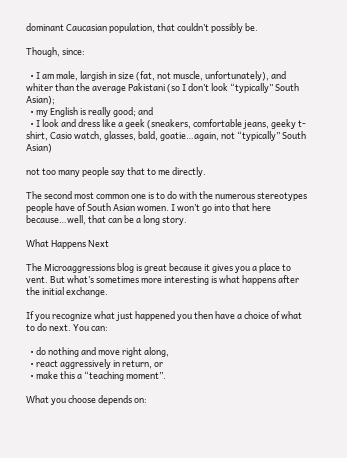dominant Caucasian population, that couldn’t possibly be.

Though, since:

  • I am male, largish in size (fat, not muscle, unfortunately), and whiter than the average Pakistani (so I don’t look “typically” South Asian);
  • my English is really good; and
  • I look and dress like a geek (sneakers, comfortable jeans, geeky t-shirt, Casio watch, glasses, bald, goatie…again, not “typically” South Asian)

not too many people say that to me directly.

The second most common one is to do with the numerous stereotypes people have of South Asian women. I won’t go into that here because…well, that can be a long story.

What Happens Next

The Microaggressions blog is great because it gives you a place to vent. But what’s sometimes more interesting is what happens after the initial exchange.

If you recognize what just happened you then have a choice of what to do next. You can:

  • do nothing and move right along,
  • react aggressively in return, or
  • make this a “teaching moment”.

What you choose depends on: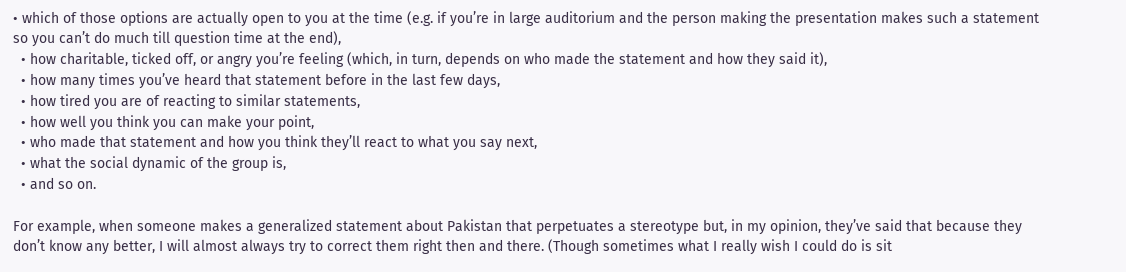• which of those options are actually open to you at the time (e.g. if you’re in large auditorium and the person making the presentation makes such a statement so you can’t do much till question time at the end),
  • how charitable, ticked off, or angry you’re feeling (which, in turn, depends on who made the statement and how they said it),
  • how many times you’ve heard that statement before in the last few days,
  • how tired you are of reacting to similar statements,
  • how well you think you can make your point,
  • who made that statement and how you think they’ll react to what you say next,
  • what the social dynamic of the group is,
  • and so on.

For example, when someone makes a generalized statement about Pakistan that perpetuates a stereotype but, in my opinion, they’ve said that because they don’t know any better, I will almost always try to correct them right then and there. (Though sometimes what I really wish I could do is sit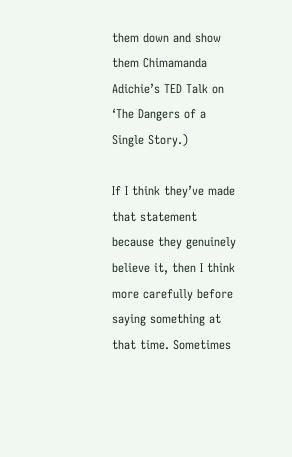them down and show them Chimamanda Adichie’s TED Talk on ‘The Dangers of a Single Story.)

If I think they’ve made that statement because they genuinely believe it, then I think more carefully before saying something at that time. Sometimes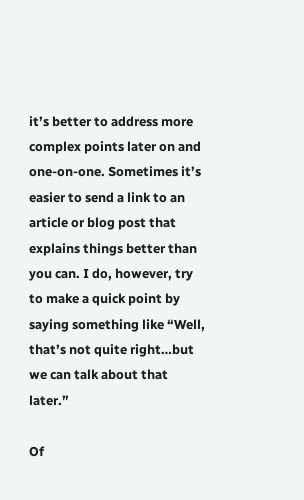it’s better to address more complex points later on and one-on-one. Sometimes it’s easier to send a link to an article or blog post that explains things better than you can. I do, however, try to make a quick point by saying something like “Well, that’s not quite right…but we can talk about that later.”

Of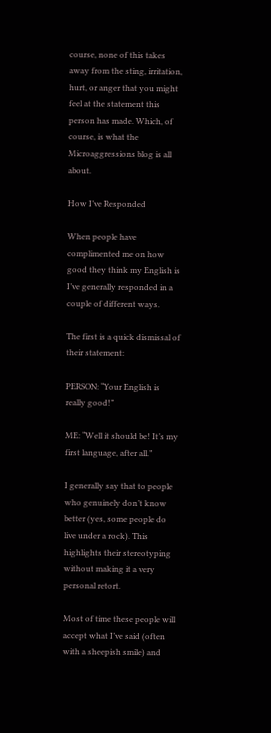course, none of this takes away from the sting, irritation, hurt, or anger that you might feel at the statement this person has made. Which, of course, is what the Microaggressions blog is all about.

How I’ve Responded

When people have complimented me on how good they think my English is I’ve generally responded in a couple of different ways.

The first is a quick dismissal of their statement:

PERSON: “Your English is really good!”

ME: “Well it should be! It’s my first language, after all.”

I generally say that to people who genuinely don’t know better (yes, some people do live under a rock). This highlights their stereotyping without making it a very personal retort.

Most of time these people will accept what I’ve said (often with a sheepish smile) and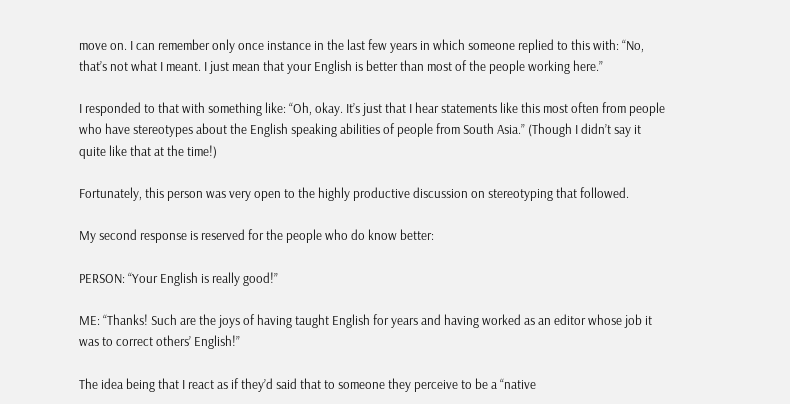move on. I can remember only once instance in the last few years in which someone replied to this with: “No, that’s not what I meant. I just mean that your English is better than most of the people working here.”

I responded to that with something like: “Oh, okay. It’s just that I hear statements like this most often from people who have stereotypes about the English speaking abilities of people from South Asia.” (Though I didn’t say it quite like that at the time!)

Fortunately, this person was very open to the highly productive discussion on stereotyping that followed.

My second response is reserved for the people who do know better:

PERSON: “Your English is really good!”

ME: “Thanks! Such are the joys of having taught English for years and having worked as an editor whose job it was to correct others’ English!”

The idea being that I react as if they’d said that to someone they perceive to be a “native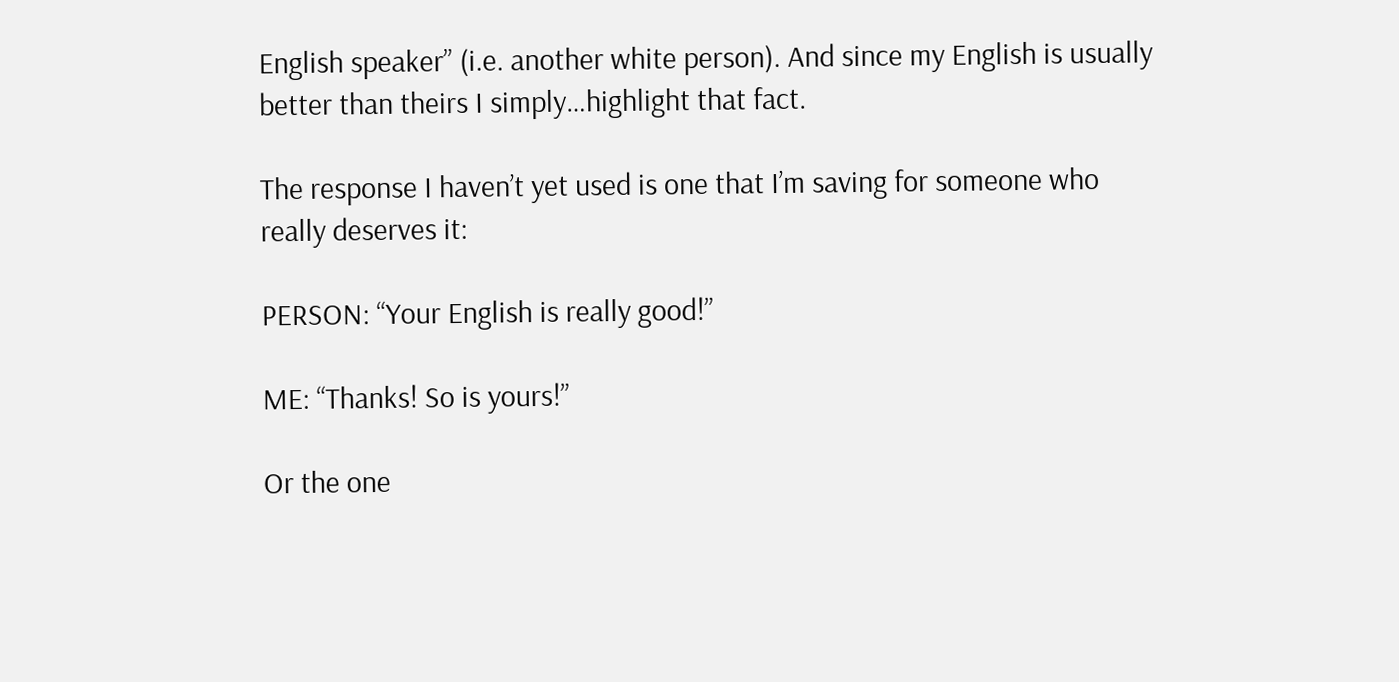English speaker” (i.e. another white person). And since my English is usually better than theirs I simply…highlight that fact.

The response I haven’t yet used is one that I’m saving for someone who really deserves it:

PERSON: “Your English is really good!”

ME: “Thanks! So is yours!”

Or the one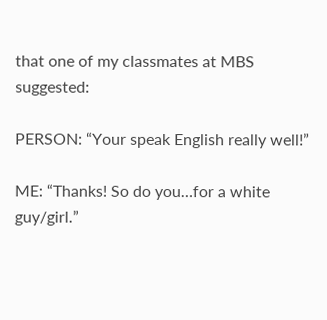that one of my classmates at MBS suggested:

PERSON: “Your speak English really well!”

ME: “Thanks! So do you…for a white guy/girl.”